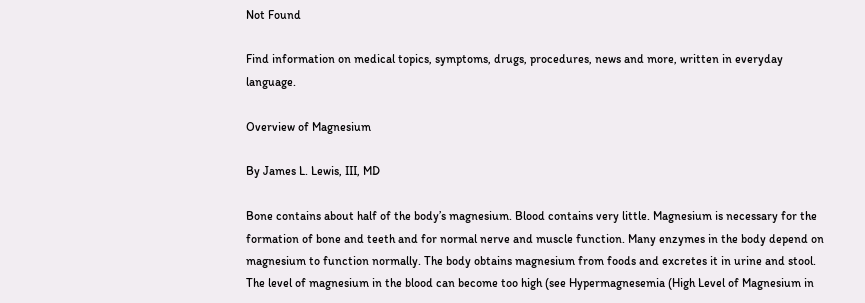Not Found

Find information on medical topics, symptoms, drugs, procedures, news and more, written in everyday language.

Overview of Magnesium

By James L. Lewis, III, MD

Bone contains about half of the body’s magnesium. Blood contains very little. Magnesium is necessary for the formation of bone and teeth and for normal nerve and muscle function. Many enzymes in the body depend on magnesium to function normally. The body obtains magnesium from foods and excretes it in urine and stool. The level of magnesium in the blood can become too high (see Hypermagnesemia (High Level of Magnesium in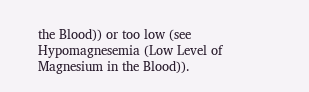the Blood)) or too low (see Hypomagnesemia (Low Level of Magnesium in the Blood)).